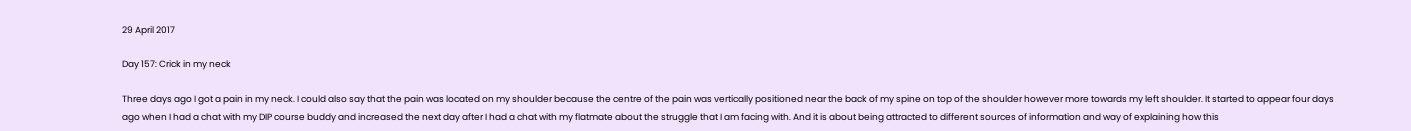29 April 2017

Day 157: Crick in my neck

Three days ago I got a pain in my neck. I could also say that the pain was located on my shoulder because the centre of the pain was vertically positioned near the back of my spine on top of the shoulder however more towards my left shoulder. It started to appear four days ago when I had a chat with my DIP course buddy and increased the next day after I had a chat with my flatmate about the struggle that I am facing with. And it is about being attracted to different sources of information and way of explaining how this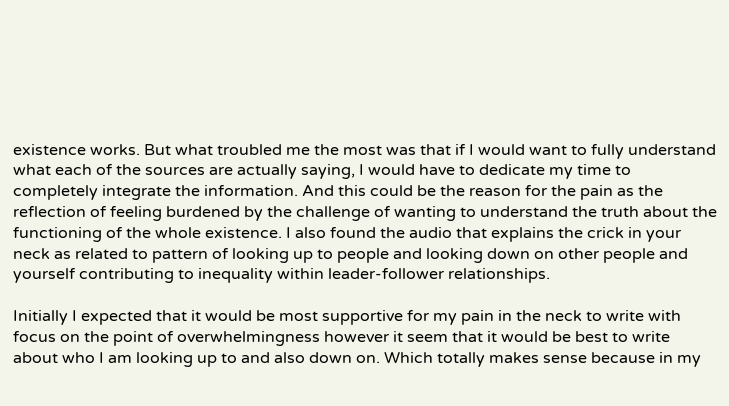existence works. But what troubled me the most was that if I would want to fully understand what each of the sources are actually saying, I would have to dedicate my time to completely integrate the information. And this could be the reason for the pain as the reflection of feeling burdened by the challenge of wanting to understand the truth about the functioning of the whole existence. I also found the audio that explains the crick in your neck as related to pattern of looking up to people and looking down on other people and yourself contributing to inequality within leader-follower relationships.

Initially I expected that it would be most supportive for my pain in the neck to write with focus on the point of overwhelmingness however it seem that it would be best to write about who I am looking up to and also down on. Which totally makes sense because in my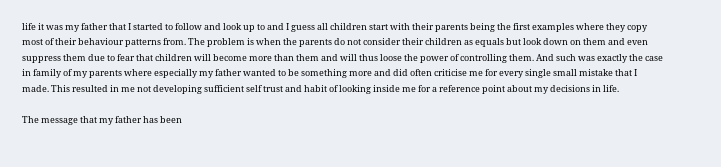life it was my father that I started to follow and look up to and I guess all children start with their parents being the first examples where they copy most of their behaviour patterns from. The problem is when the parents do not consider their children as equals but look down on them and even suppress them due to fear that children will become more than them and will thus loose the power of controlling them. And such was exactly the case in family of my parents where especially my father wanted to be something more and did often criticise me for every single small mistake that I made. This resulted in me not developing sufficient self trust and habit of looking inside me for a reference point about my decisions in life.

The message that my father has been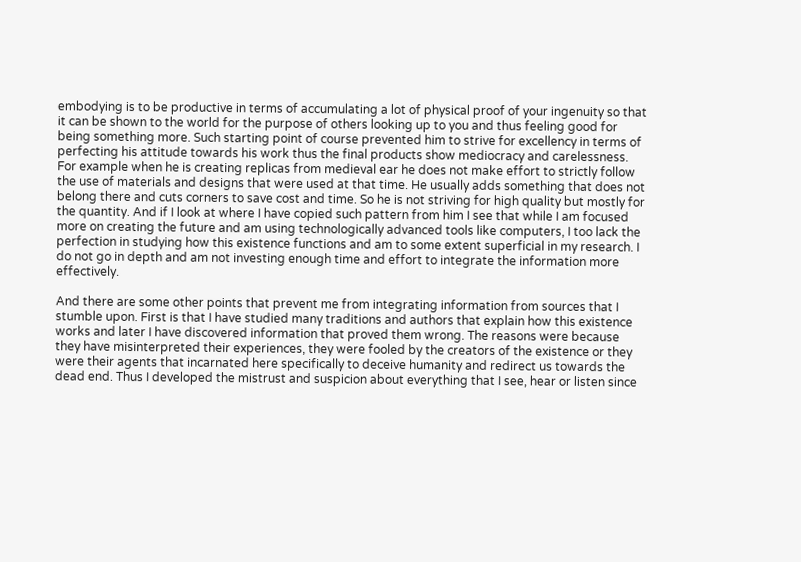embodying is to be productive in terms of accumulating a lot of physical proof of your ingenuity so that it can be shown to the world for the purpose of others looking up to you and thus feeling good for being something more. Such starting point of course prevented him to strive for excellency in terms of perfecting his attitude towards his work thus the final products show mediocracy and carelessness. For example when he is creating replicas from medieval ear he does not make effort to strictly follow the use of materials and designs that were used at that time. He usually adds something that does not belong there and cuts corners to save cost and time. So he is not striving for high quality but mostly for the quantity. And if I look at where I have copied such pattern from him I see that while I am focused more on creating the future and am using technologically advanced tools like computers, I too lack the perfection in studying how this existence functions and am to some extent superficial in my research. I do not go in depth and am not investing enough time and effort to integrate the information more effectively.

And there are some other points that prevent me from integrating information from sources that I stumble upon. First is that I have studied many traditions and authors that explain how this existence works and later I have discovered information that proved them wrong. The reasons were because they have misinterpreted their experiences, they were fooled by the creators of the existence or they were their agents that incarnated here specifically to deceive humanity and redirect us towards the dead end. Thus I developed the mistrust and suspicion about everything that I see, hear or listen since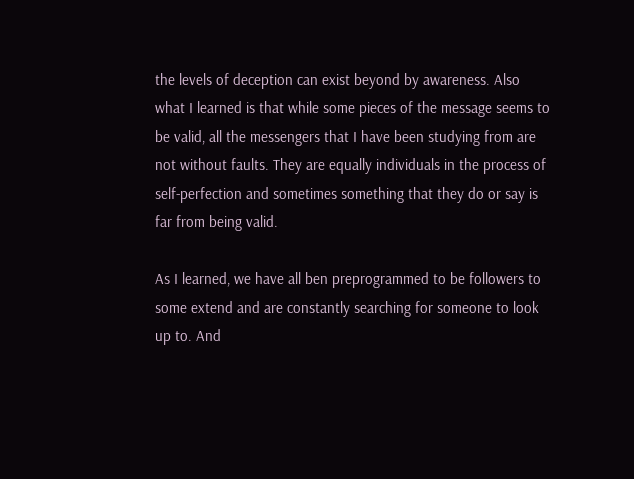the levels of deception can exist beyond by awareness. Also what I learned is that while some pieces of the message seems to be valid, all the messengers that I have been studying from are not without faults. They are equally individuals in the process of self-perfection and sometimes something that they do or say is far from being valid.

As I learned, we have all ben preprogrammed to be followers to some extend and are constantly searching for someone to look up to. And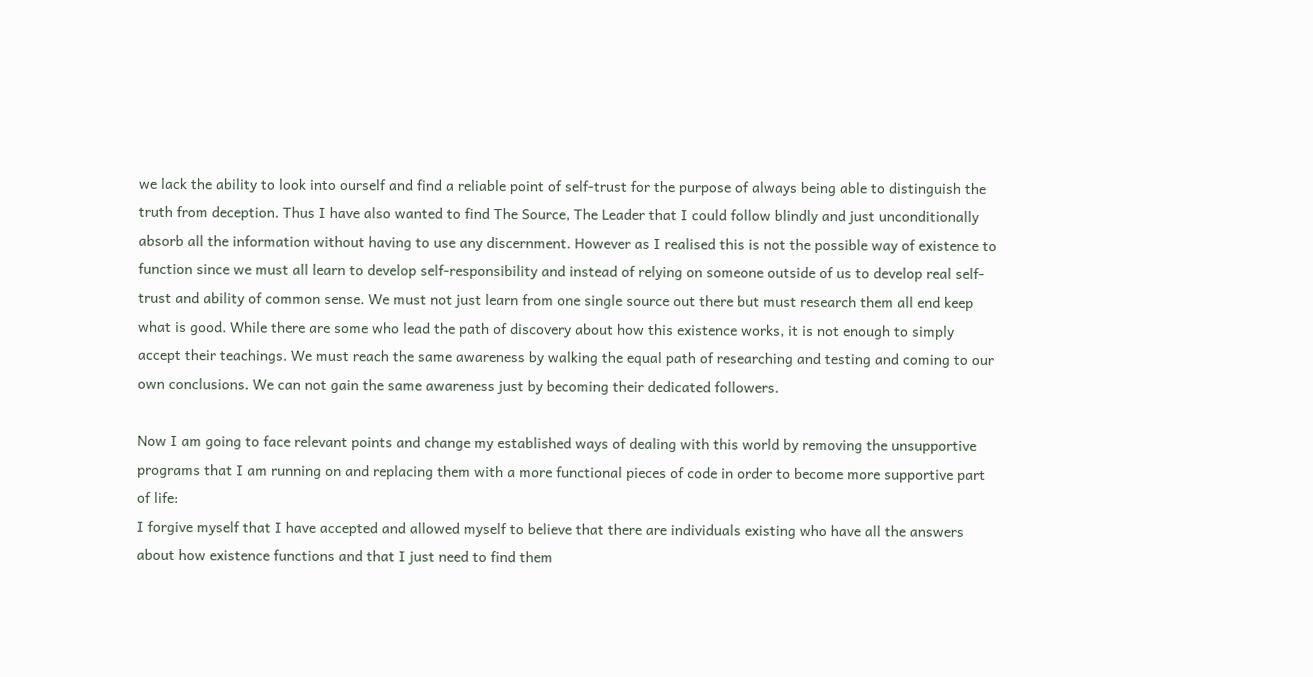we lack the ability to look into ourself and find a reliable point of self-trust for the purpose of always being able to distinguish the truth from deception. Thus I have also wanted to find The Source, The Leader that I could follow blindly and just unconditionally absorb all the information without having to use any discernment. However as I realised this is not the possible way of existence to function since we must all learn to develop self-responsibility and instead of relying on someone outside of us to develop real self-trust and ability of common sense. We must not just learn from one single source out there but must research them all end keep what is good. While there are some who lead the path of discovery about how this existence works, it is not enough to simply accept their teachings. We must reach the same awareness by walking the equal path of researching and testing and coming to our own conclusions. We can not gain the same awareness just by becoming their dedicated followers.

Now I am going to face relevant points and change my established ways of dealing with this world by removing the unsupportive programs that I am running on and replacing them with a more functional pieces of code in order to become more supportive part of life:
I forgive myself that I have accepted and allowed myself to believe that there are individuals existing who have all the answers about how existence functions and that I just need to find them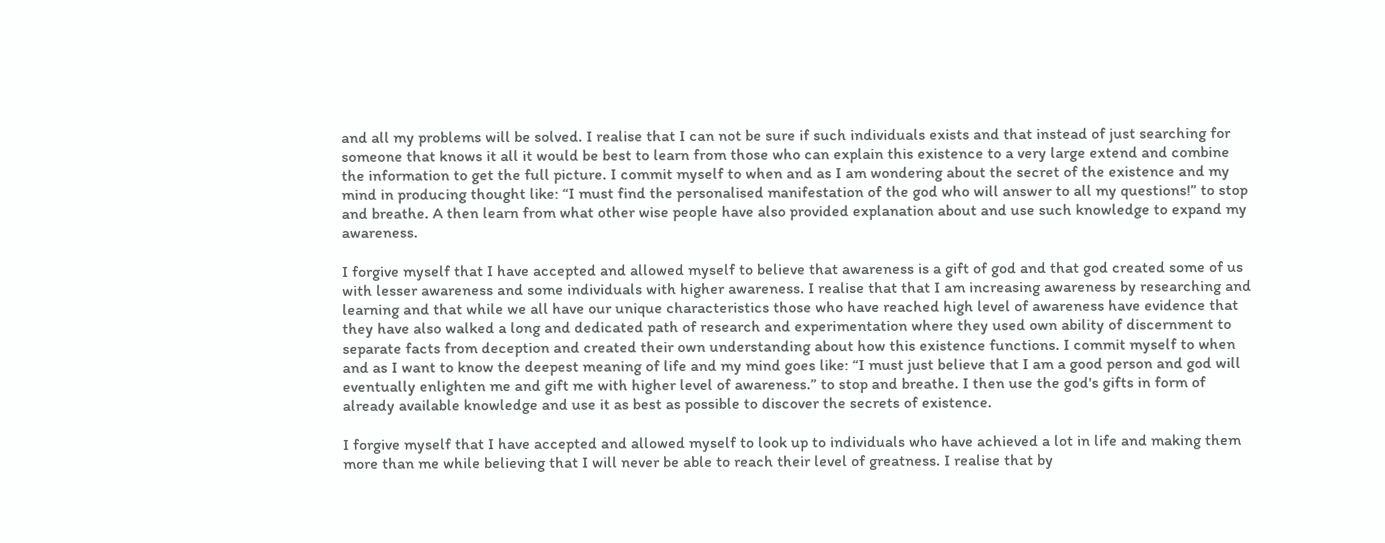and all my problems will be solved. I realise that I can not be sure if such individuals exists and that instead of just searching for someone that knows it all it would be best to learn from those who can explain this existence to a very large extend and combine the information to get the full picture. I commit myself to when and as I am wondering about the secret of the existence and my mind in producing thought like: “I must find the personalised manifestation of the god who will answer to all my questions!” to stop and breathe. A then learn from what other wise people have also provided explanation about and use such knowledge to expand my awareness.

I forgive myself that I have accepted and allowed myself to believe that awareness is a gift of god and that god created some of us with lesser awareness and some individuals with higher awareness. I realise that that I am increasing awareness by researching and learning and that while we all have our unique characteristics those who have reached high level of awareness have evidence that they have also walked a long and dedicated path of research and experimentation where they used own ability of discernment to separate facts from deception and created their own understanding about how this existence functions. I commit myself to when and as I want to know the deepest meaning of life and my mind goes like: “I must just believe that I am a good person and god will eventually enlighten me and gift me with higher level of awareness.” to stop and breathe. I then use the god's gifts in form of already available knowledge and use it as best as possible to discover the secrets of existence.

I forgive myself that I have accepted and allowed myself to look up to individuals who have achieved a lot in life and making them more than me while believing that I will never be able to reach their level of greatness. I realise that by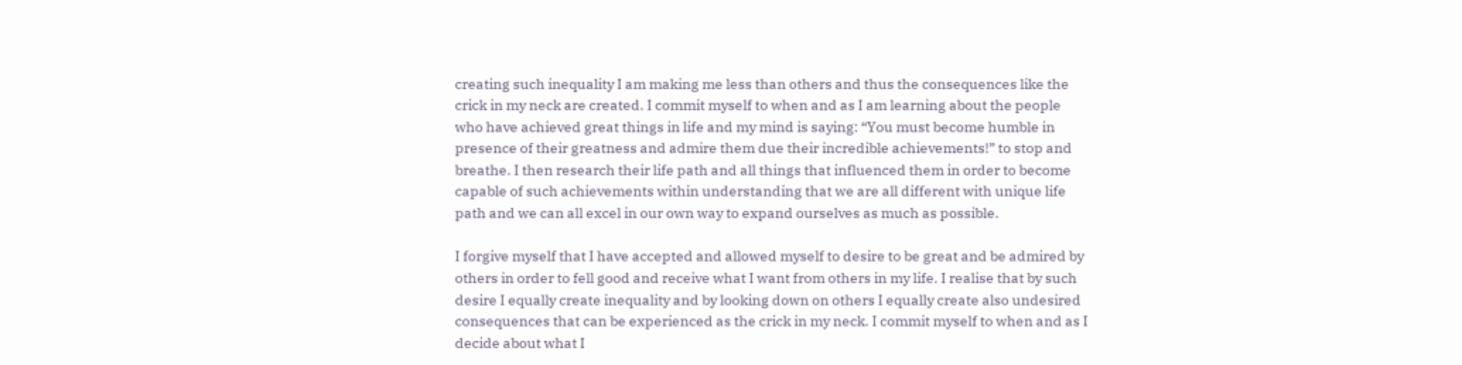creating such inequality I am making me less than others and thus the consequences like the crick in my neck are created. I commit myself to when and as I am learning about the people who have achieved great things in life and my mind is saying: “You must become humble in presence of their greatness and admire them due their incredible achievements!” to stop and breathe. I then research their life path and all things that influenced them in order to become capable of such achievements within understanding that we are all different with unique life path and we can all excel in our own way to expand ourselves as much as possible.

I forgive myself that I have accepted and allowed myself to desire to be great and be admired by others in order to fell good and receive what I want from others in my life. I realise that by such desire I equally create inequality and by looking down on others I equally create also undesired consequences that can be experienced as the crick in my neck. I commit myself to when and as I decide about what I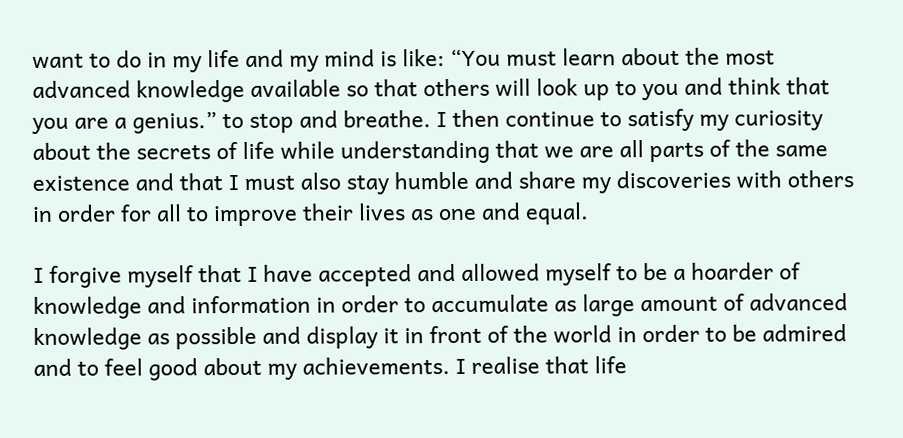want to do in my life and my mind is like: “You must learn about the most advanced knowledge available so that others will look up to you and think that you are a genius.” to stop and breathe. I then continue to satisfy my curiosity about the secrets of life while understanding that we are all parts of the same existence and that I must also stay humble and share my discoveries with others in order for all to improve their lives as one and equal.

I forgive myself that I have accepted and allowed myself to be a hoarder of knowledge and information in order to accumulate as large amount of advanced knowledge as possible and display it in front of the world in order to be admired and to feel good about my achievements. I realise that life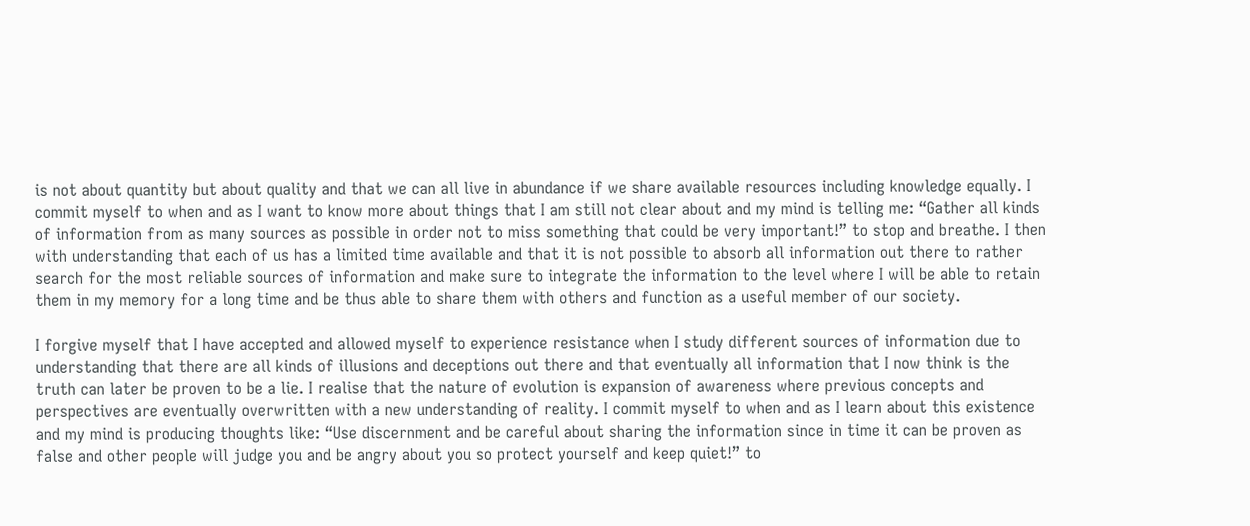is not about quantity but about quality and that we can all live in abundance if we share available resources including knowledge equally. I commit myself to when and as I want to know more about things that I am still not clear about and my mind is telling me: “Gather all kinds of information from as many sources as possible in order not to miss something that could be very important!” to stop and breathe. I then with understanding that each of us has a limited time available and that it is not possible to absorb all information out there to rather search for the most reliable sources of information and make sure to integrate the information to the level where I will be able to retain them in my memory for a long time and be thus able to share them with others and function as a useful member of our society.

I forgive myself that I have accepted and allowed myself to experience resistance when I study different sources of information due to understanding that there are all kinds of illusions and deceptions out there and that eventually all information that I now think is the truth can later be proven to be a lie. I realise that the nature of evolution is expansion of awareness where previous concepts and perspectives are eventually overwritten with a new understanding of reality. I commit myself to when and as I learn about this existence and my mind is producing thoughts like: “Use discernment and be careful about sharing the information since in time it can be proven as false and other people will judge you and be angry about you so protect yourself and keep quiet!” to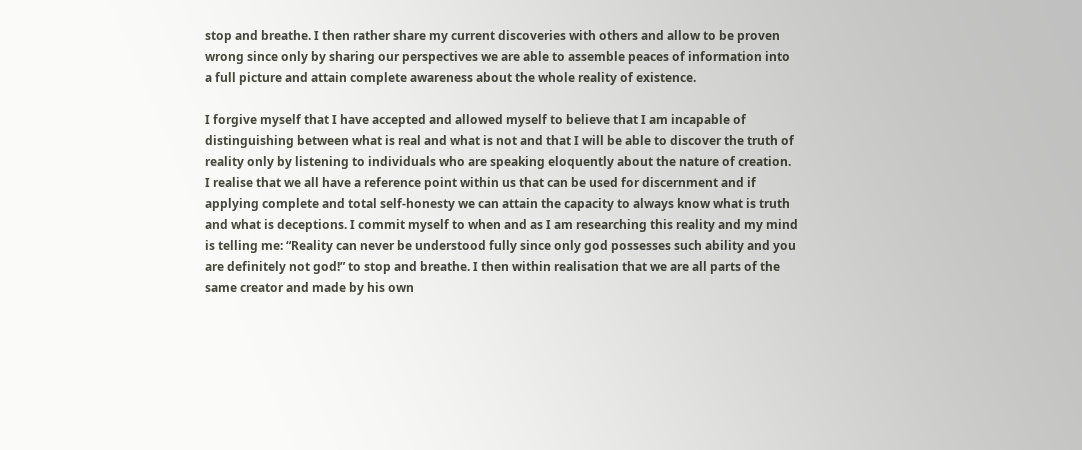stop and breathe. I then rather share my current discoveries with others and allow to be proven wrong since only by sharing our perspectives we are able to assemble peaces of information into a full picture and attain complete awareness about the whole reality of existence.

I forgive myself that I have accepted and allowed myself to believe that I am incapable of distinguishing between what is real and what is not and that I will be able to discover the truth of reality only by listening to individuals who are speaking eloquently about the nature of creation. I realise that we all have a reference point within us that can be used for discernment and if applying complete and total self-honesty we can attain the capacity to always know what is truth and what is deceptions. I commit myself to when and as I am researching this reality and my mind is telling me: “Reality can never be understood fully since only god possesses such ability and you are definitely not god!” to stop and breathe. I then within realisation that we are all parts of the same creator and made by his own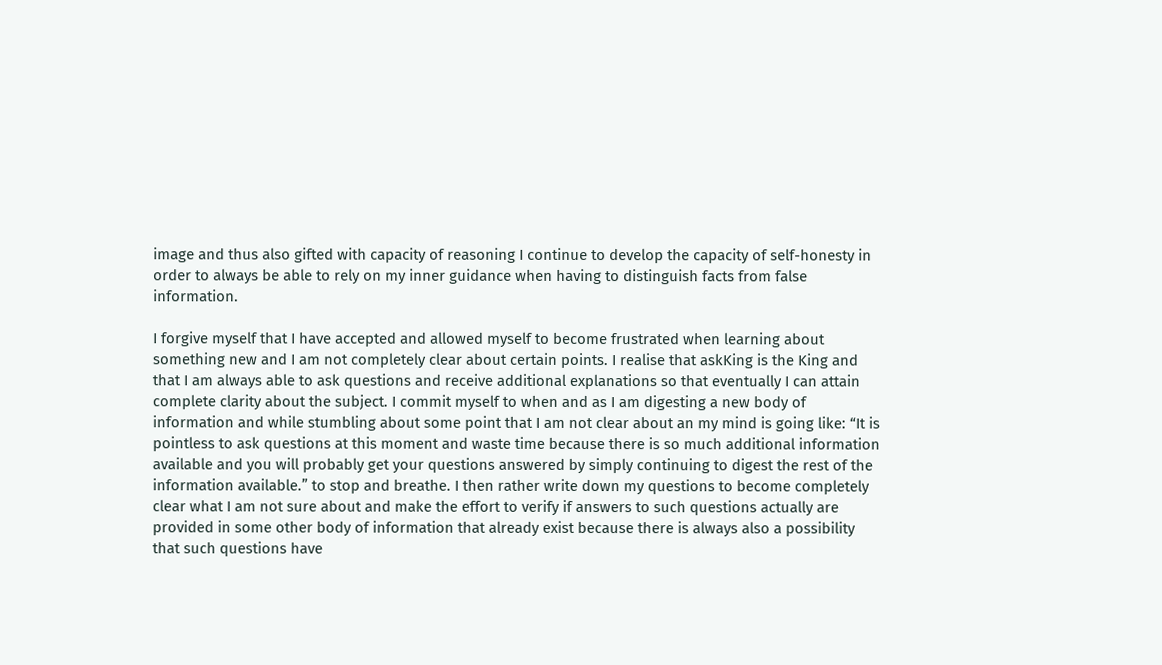image and thus also gifted with capacity of reasoning I continue to develop the capacity of self-honesty in order to always be able to rely on my inner guidance when having to distinguish facts from false information.

I forgive myself that I have accepted and allowed myself to become frustrated when learning about something new and I am not completely clear about certain points. I realise that askKing is the King and that I am always able to ask questions and receive additional explanations so that eventually I can attain complete clarity about the subject. I commit myself to when and as I am digesting a new body of information and while stumbling about some point that I am not clear about an my mind is going like: “It is pointless to ask questions at this moment and waste time because there is so much additional information available and you will probably get your questions answered by simply continuing to digest the rest of the information available.” to stop and breathe. I then rather write down my questions to become completely clear what I am not sure about and make the effort to verify if answers to such questions actually are provided in some other body of information that already exist because there is always also a possibility that such questions have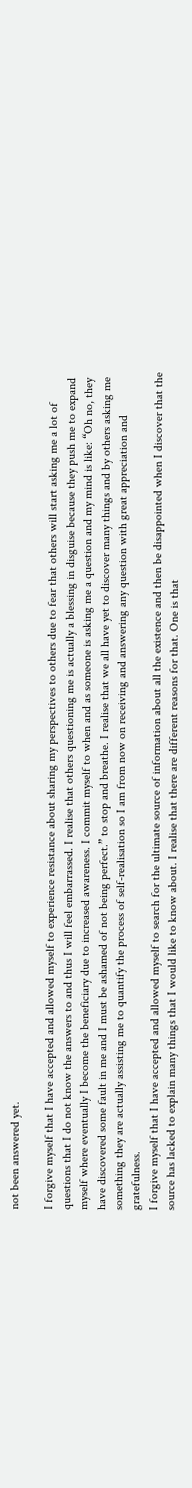not been answered yet.

I forgive myself that I have accepted and allowed myself to experience resistance about sharing my perspectives to others due to fear that others will start asking me a lot of questions that I do not know the answers to and thus I will feel embarrassed. I realise that others questioning me is actually a blessing in disguise because they push me to expand myself where eventually I become the beneficiary due to increased awareness. I commit myself to when and as someone is asking me a question and my mind is like: “Oh no, they have discovered some fault in me and I must be ashamed of not being perfect.” to stop and breathe. I realise that we all have yet to discover many things and by others asking me something they are actually assisting me to quantify the process of self-realisation so I am from now on receiving and answering any question with great appreciation and gratefulness.
I forgive myself that I have accepted and allowed myself to search for the ultimate source of information about all the existence and then be disappointed when I discover that the source has lacked to explain many things that I would like to know about. I realise that there are different reasons for that. One is that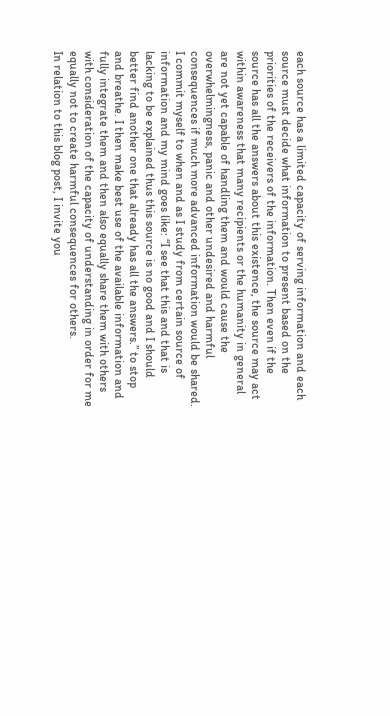each source has a limited capacity of serving information and each source must decide what information to present based on the priorities of the receivers of the information. Then even if the source has all the answers about this existence, the source may act within awareness that many recipients or the humanity in general are not yet capable of handling them and would cause the overwhelmingness, panic and other undesired and harmful consequences if much more advanced information would be shared. I commit myself to when and as I study from certain source of information and my mind goes like: “I see that this and that is lacking to be explained thus this source is no good and I should better find another one that already has all the answers.” to stop and breathe. I then make best use of the available information and fully integrate them and then also equally share them with others with consideration of the capacity of understanding in order for me equally not to create harmful consequences for others.
In relation to this blog post, I invite you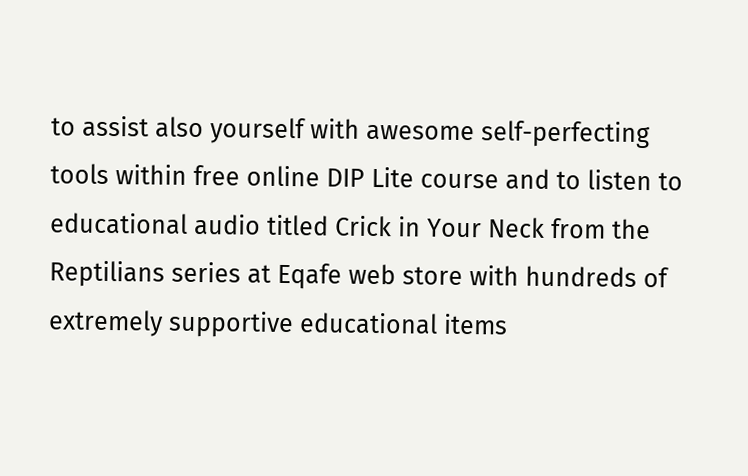to assist also yourself with awesome self-perfecting tools within free online DIP Lite course and to listen to educational audio titled Crick in Your Neck from the Reptilians series at Eqafe web store with hundreds of extremely supportive educational items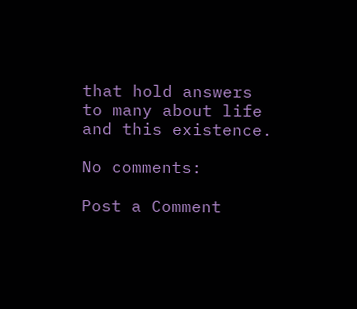that hold answers to many about life and this existence.

No comments:

Post a Comment